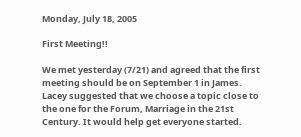Monday, July 18, 2005

First Meeting!!

We met yesterday (7/21) and agreed that the first meeting should be on September 1 in James. Lacey suggested that we choose a topic close to the one for the Forum, Marriage in the 21st Century. It would help get everyone started.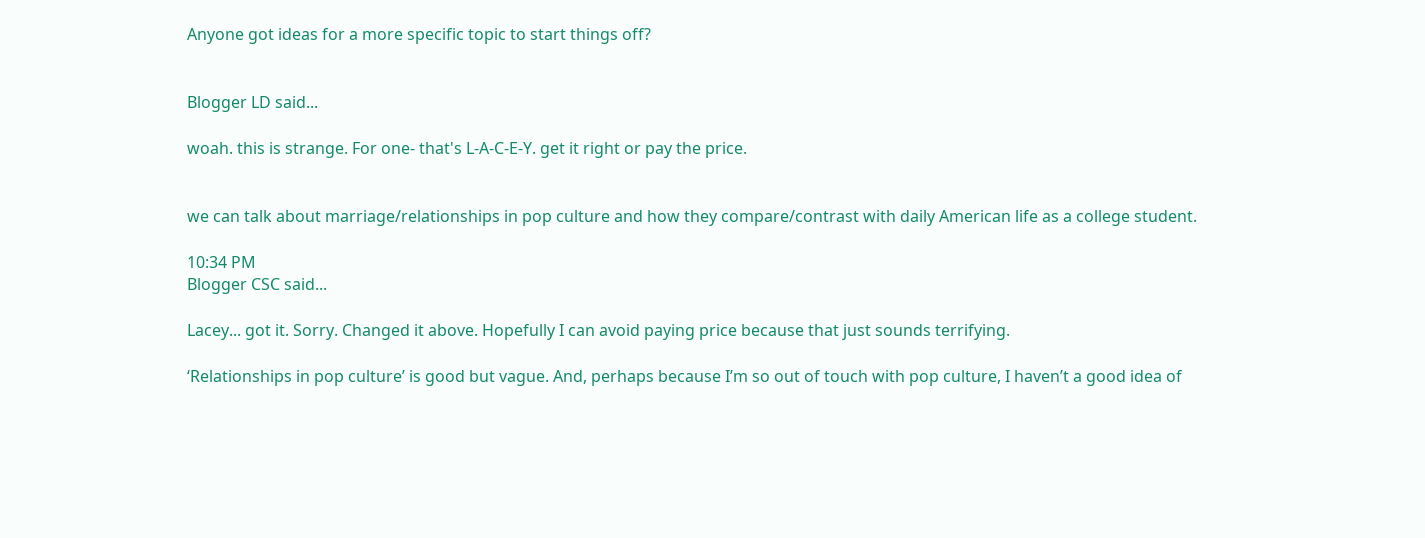Anyone got ideas for a more specific topic to start things off?


Blogger LD said...

woah. this is strange. For one- that's L-A-C-E-Y. get it right or pay the price.


we can talk about marriage/relationships in pop culture and how they compare/contrast with daily American life as a college student.

10:34 PM
Blogger CSC said...

Lacey... got it. Sorry. Changed it above. Hopefully I can avoid paying price because that just sounds terrifying.

‘Relationships in pop culture’ is good but vague. And, perhaps because I’m so out of touch with pop culture, I haven’t a good idea of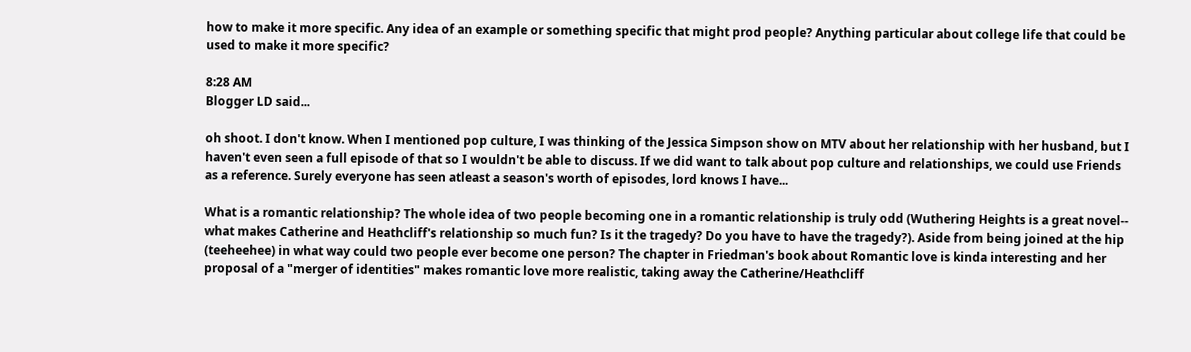how to make it more specific. Any idea of an example or something specific that might prod people? Anything particular about college life that could be used to make it more specific?

8:28 AM
Blogger LD said...

oh shoot. I don't know. When I mentioned pop culture, I was thinking of the Jessica Simpson show on MTV about her relationship with her husband, but I haven't even seen a full episode of that so I wouldn't be able to discuss. If we did want to talk about pop culture and relationships, we could use Friends as a reference. Surely everyone has seen atleast a season's worth of episodes, lord knows I have...

What is a romantic relationship? The whole idea of two people becoming one in a romantic relationship is truly odd (Wuthering Heights is a great novel-- what makes Catherine and Heathcliff's relationship so much fun? Is it the tragedy? Do you have to have the tragedy?). Aside from being joined at the hip (teeheehee) in what way could two people ever become one person? The chapter in Friedman's book about Romantic love is kinda interesting and her proposal of a "merger of identities" makes romantic love more realistic, taking away the Catherine/Heathcliff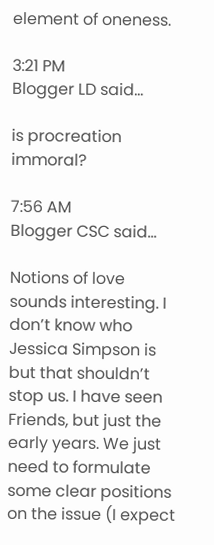element of oneness.

3:21 PM
Blogger LD said...

is procreation immoral?

7:56 AM
Blogger CSC said...

Notions of love sounds interesting. I don’t know who Jessica Simpson is but that shouldn’t stop us. I have seen Friends, but just the early years. We just need to formulate some clear positions on the issue (I expect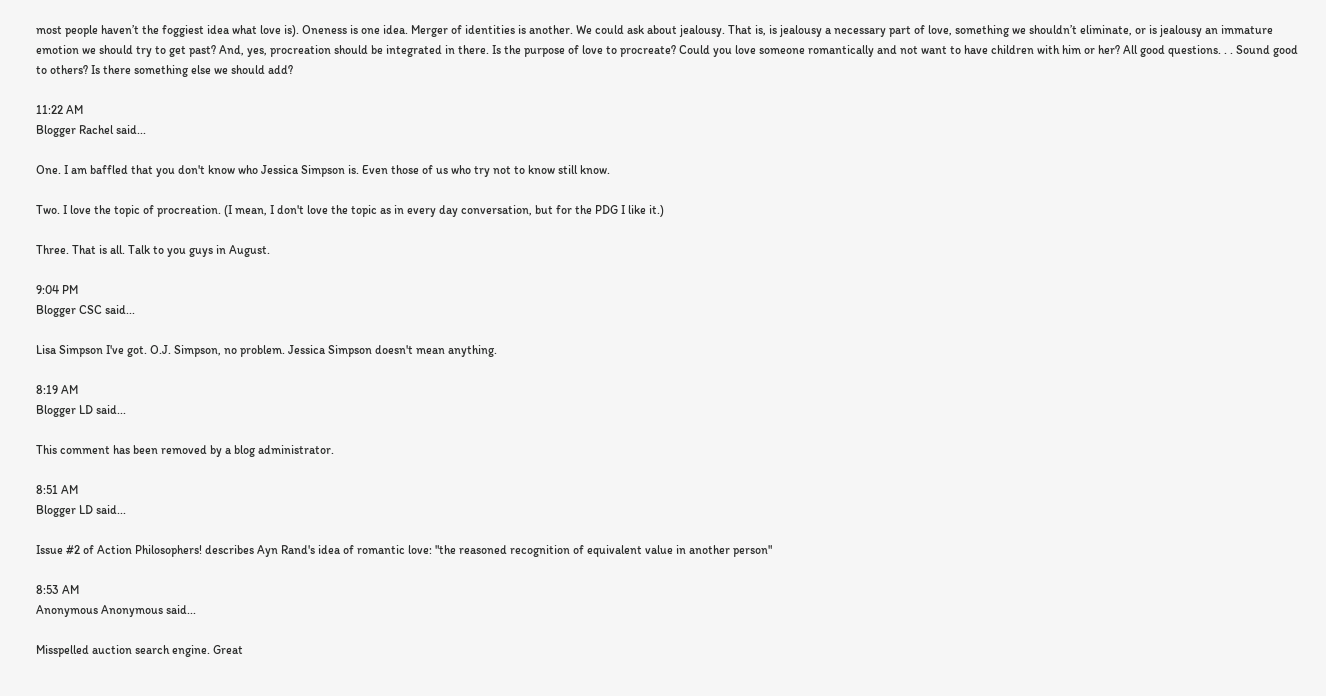most people haven’t the foggiest idea what love is). Oneness is one idea. Merger of identities is another. We could ask about jealousy. That is, is jealousy a necessary part of love, something we shouldn’t eliminate, or is jealousy an immature emotion we should try to get past? And, yes, procreation should be integrated in there. Is the purpose of love to procreate? Could you love someone romantically and not want to have children with him or her? All good questions. . . Sound good to others? Is there something else we should add?

11:22 AM
Blogger Rachel said...

One. I am baffled that you don't know who Jessica Simpson is. Even those of us who try not to know still know.

Two. I love the topic of procreation. (I mean, I don't love the topic as in every day conversation, but for the PDG I like it.)

Three. That is all. Talk to you guys in August.

9:04 PM
Blogger CSC said...

Lisa Simpson I've got. O.J. Simpson, no problem. Jessica Simpson doesn't mean anything.

8:19 AM
Blogger LD said...

This comment has been removed by a blog administrator.

8:51 AM
Blogger LD said...

Issue #2 of Action Philosophers! describes Ayn Rand's idea of romantic love: "the reasoned recognition of equivalent value in another person"

8:53 AM
Anonymous Anonymous said...

Misspelled auction search engine. Great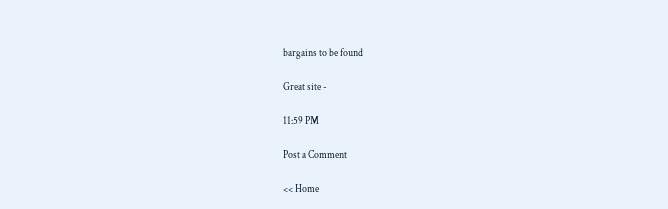bargains to be found

Great site -

11:59 PM

Post a Comment

<< Home